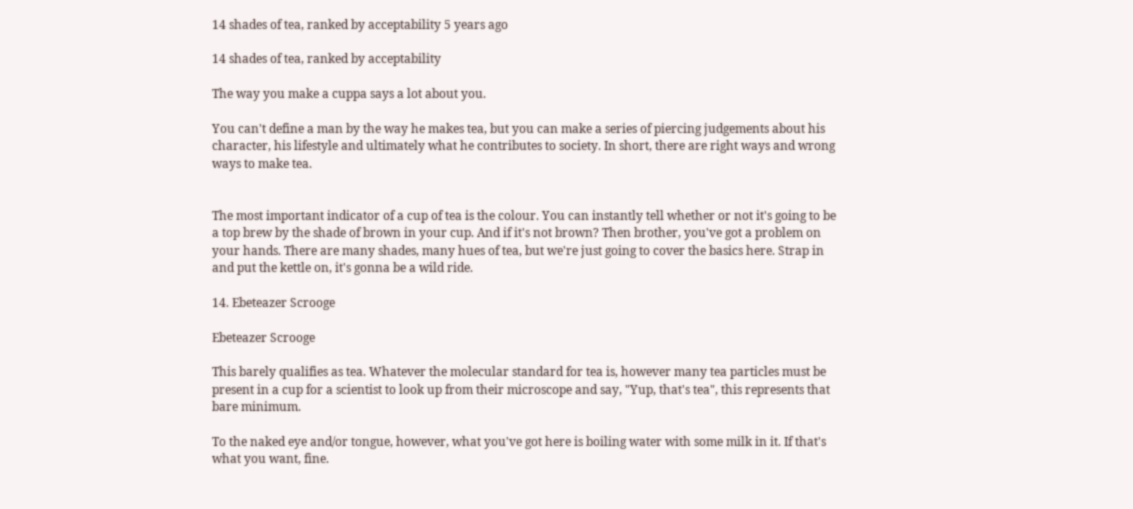14 shades of tea, ranked by acceptability 5 years ago

14 shades of tea, ranked by acceptability

The way you make a cuppa says a lot about you.

You can't define a man by the way he makes tea, but you can make a series of piercing judgements about his character, his lifestyle and ultimately what he contributes to society. In short, there are right ways and wrong ways to make tea.


The most important indicator of a cup of tea is the colour. You can instantly tell whether or not it's going to be a top brew by the shade of brown in your cup. And if it's not brown? Then brother, you've got a problem on your hands. There are many shades, many hues of tea, but we're just going to cover the basics here. Strap in and put the kettle on, it's gonna be a wild ride.

14. Ebeteazer Scrooge

Ebeteazer Scrooge

This barely qualifies as tea. Whatever the molecular standard for tea is, however many tea particles must be present in a cup for a scientist to look up from their microscope and say, "Yup, that's tea", this represents that bare minimum.

To the naked eye and/or tongue, however, what you've got here is boiling water with some milk in it. If that's what you want, fine.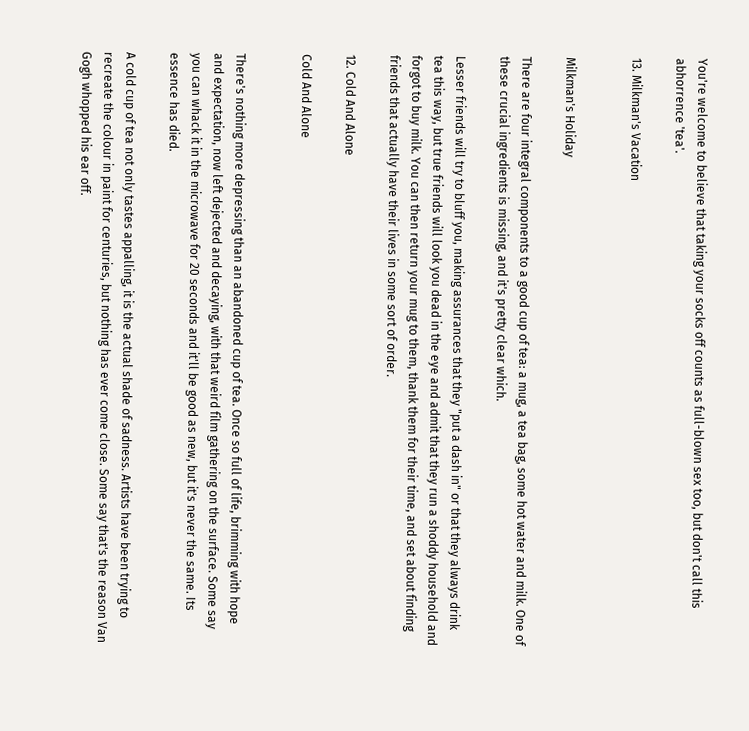You're welcome to believe that taking your socks off counts as full-blown sex too, but don't call this abhorrence 'tea'.

13. Milkman's Vacation


Milkman's Holiday

There are four integral components to a good cup of tea: a mug, a tea bag, some hot water and milk. One of these crucial ingredients is missing, and it's pretty clear which.

Lesser friends will try to bluff you, making assurances that they "put a dash in" or that they always drink tea this way, but true friends will look you dead in the eye and admit that they run a shoddy household and forgot to buy milk. You can then return your mug to them, thank them for their time, and set about finding friends that actually have their lives in some sort of order.

12. Cold And Alone

Cold And Alone


There's nothing more depressing than an abandoned cup of tea. Once so full of life, brimming with hope and expectation, now left dejected and decaying, with that weird film gathering on the surface. Some say you can whack it in the microwave for 20 seconds and it'll be good as new, but it's never the same. Its essence has died.

A cold cup of tea not only tastes appalling, it is the actual shade of sadness. Artists have been trying to recreate the colour in paint for centuries, but nothing has ever come close. Some say that's the reason Van Gogh whopped his ear off.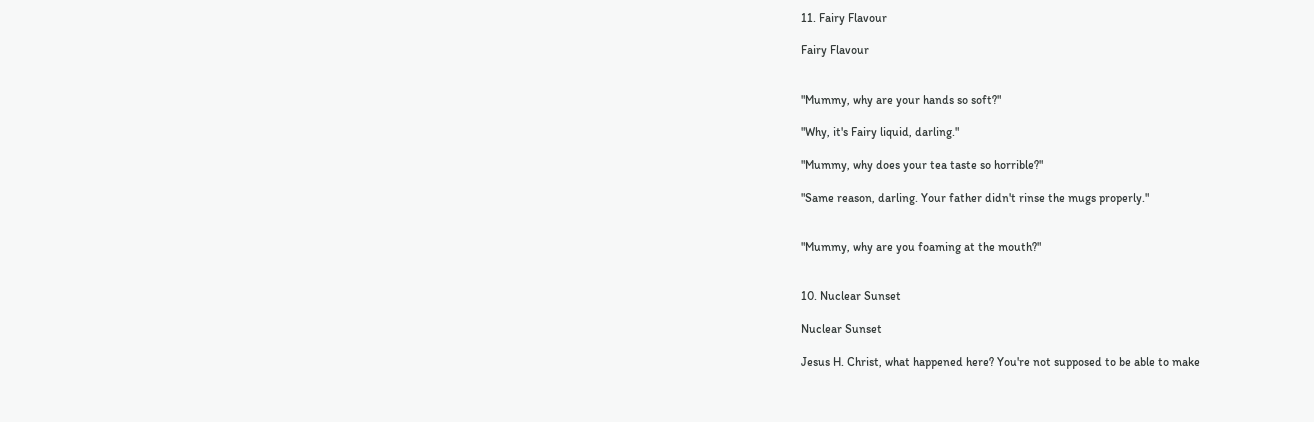11. Fairy Flavour

Fairy Flavour


"Mummy, why are your hands so soft?"

"Why, it's Fairy liquid, darling."

"Mummy, why does your tea taste so horrible?"

"Same reason, darling. Your father didn't rinse the mugs properly."


"Mummy, why are you foaming at the mouth?"


10. Nuclear Sunset

Nuclear Sunset

Jesus H. Christ, what happened here? You're not supposed to be able to make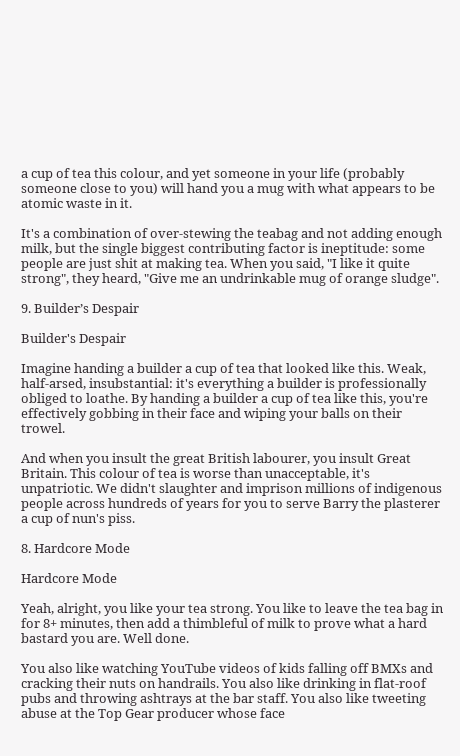a cup of tea this colour, and yet someone in your life (probably someone close to you) will hand you a mug with what appears to be atomic waste in it.

It's a combination of over-stewing the teabag and not adding enough milk, but the single biggest contributing factor is ineptitude: some people are just shit at making tea. When you said, "I like it quite strong", they heard, "Give me an undrinkable mug of orange sludge".

9. Builder’s Despair

Builder's Despair

Imagine handing a builder a cup of tea that looked like this. Weak, half-arsed, insubstantial: it's everything a builder is professionally obliged to loathe. By handing a builder a cup of tea like this, you're effectively gobbing in their face and wiping your balls on their trowel.

And when you insult the great British labourer, you insult Great Britain. This colour of tea is worse than unacceptable, it's unpatriotic. We didn't slaughter and imprison millions of indigenous people across hundreds of years for you to serve Barry the plasterer a cup of nun's piss.

8. Hardcore Mode

Hardcore Mode

Yeah, alright, you like your tea strong. You like to leave the tea bag in for 8+ minutes, then add a thimbleful of milk to prove what a hard bastard you are. Well done.

You also like watching YouTube videos of kids falling off BMXs and cracking their nuts on handrails. You also like drinking in flat-roof pubs and throwing ashtrays at the bar staff. You also like tweeting abuse at the Top Gear producer whose face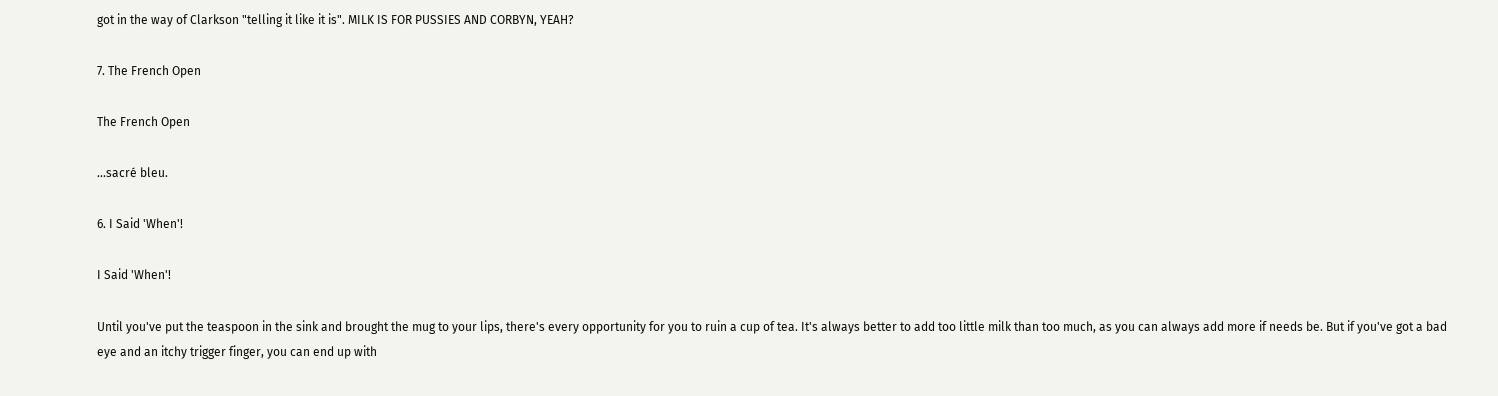got in the way of Clarkson "telling it like it is". MILK IS FOR PUSSIES AND CORBYN, YEAH?

7. The French Open

The French Open

...sacré bleu.

6. I Said 'When'!

I Said 'When'!

Until you've put the teaspoon in the sink and brought the mug to your lips, there's every opportunity for you to ruin a cup of tea. It's always better to add too little milk than too much, as you can always add more if needs be. But if you've got a bad eye and an itchy trigger finger, you can end up with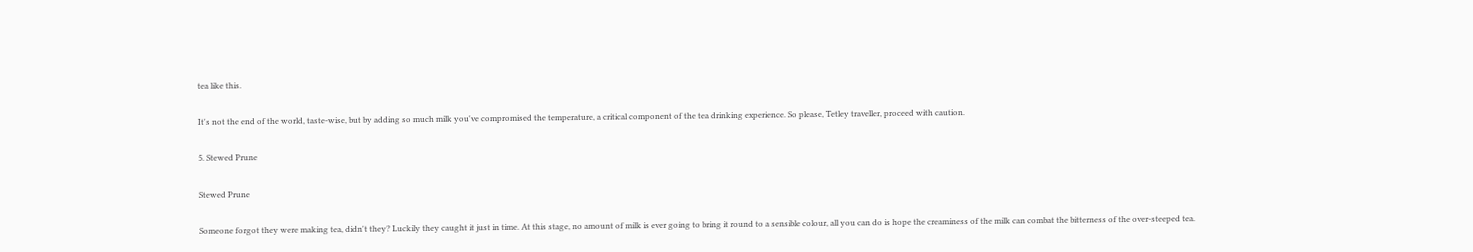tea like this.

It's not the end of the world, taste-wise, but by adding so much milk you've compromised the temperature, a critical component of the tea drinking experience. So please, Tetley traveller, proceed with caution.

5. Stewed Prune

Stewed Prune

Someone forgot they were making tea, didn't they? Luckily they caught it just in time. At this stage, no amount of milk is ever going to bring it round to a sensible colour, all you can do is hope the creaminess of the milk can combat the bitterness of the over-steeped tea.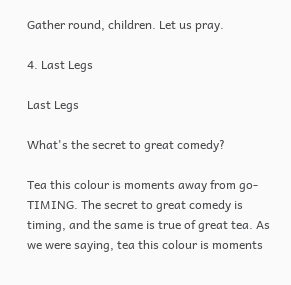Gather round, children. Let us pray.

4. Last Legs

Last Legs

What's the secret to great comedy?

Tea this colour is moments away from go- TIMING. The secret to great comedy is timing, and the same is true of great tea. As we were saying, tea this colour is moments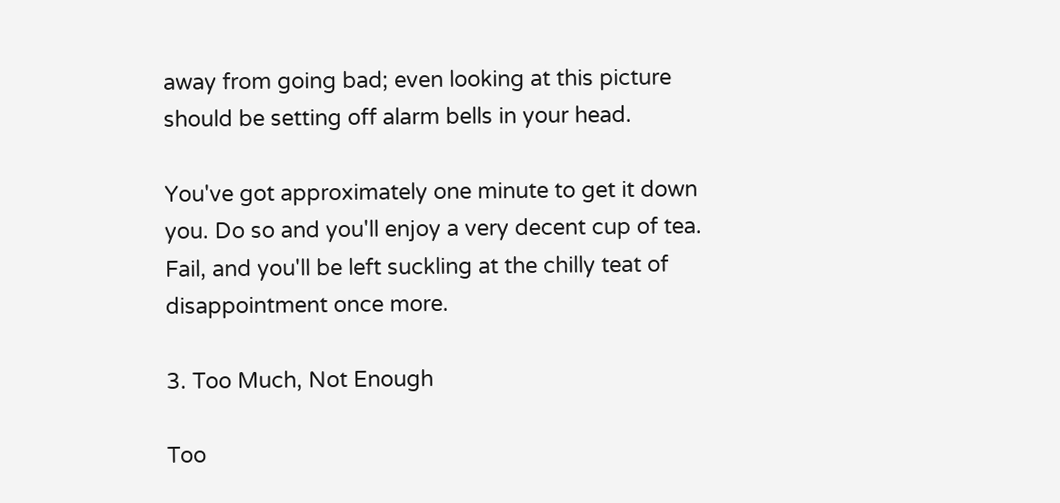away from going bad; even looking at this picture should be setting off alarm bells in your head.

You've got approximately one minute to get it down you. Do so and you'll enjoy a very decent cup of tea. Fail, and you'll be left suckling at the chilly teat of disappointment once more.

3. Too Much, Not Enough

Too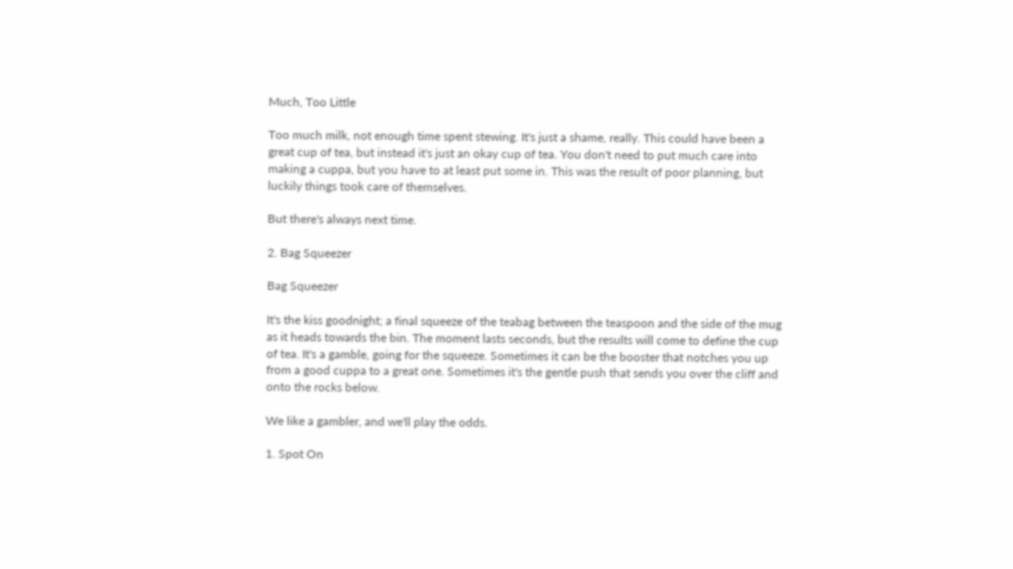Much, Too Little

Too much milk, not enough time spent stewing. It's just a shame, really. This could have been a great cup of tea, but instead it's just an okay cup of tea. You don't need to put much care into making a cuppa, but you have to at least put some in. This was the result of poor planning, but luckily things took care of themselves.

But there's always next time.

2. Bag Squeezer

Bag Squeezer

It's the kiss goodnight; a final squeeze of the teabag between the teaspoon and the side of the mug as it heads towards the bin. The moment lasts seconds, but the results will come to define the cup of tea. It's a gamble, going for the squeeze. Sometimes it can be the booster that notches you up from a good cuppa to a great one. Sometimes it's the gentle push that sends you over the cliff and onto the rocks below.

We like a gambler, and we'll play the odds.

1. Spot On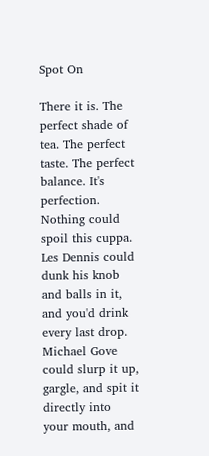Spot On

There it is. The perfect shade of tea. The perfect taste. The perfect balance. It's perfection. Nothing could spoil this cuppa. Les Dennis could dunk his knob and balls in it, and you'd drink every last drop. Michael Gove could slurp it up, gargle, and spit it directly into your mouth, and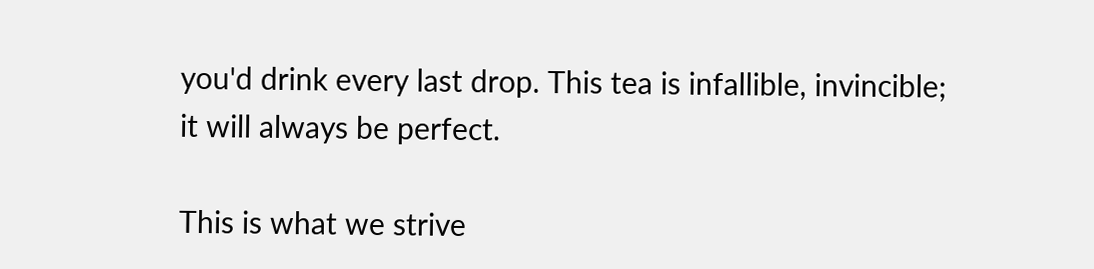you'd drink every last drop. This tea is infallible, invincible; it will always be perfect.

This is what we strive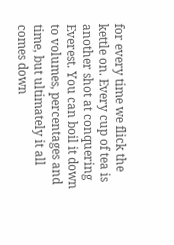for every time we flick the kettle on. Every cup of tea is another shot at conquering Everest. You can boil it down to volumes, percentages and time, but ultimately it all comes down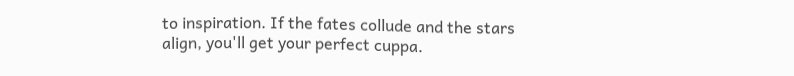to inspiration. If the fates collude and the stars align, you'll get your perfect cuppa.